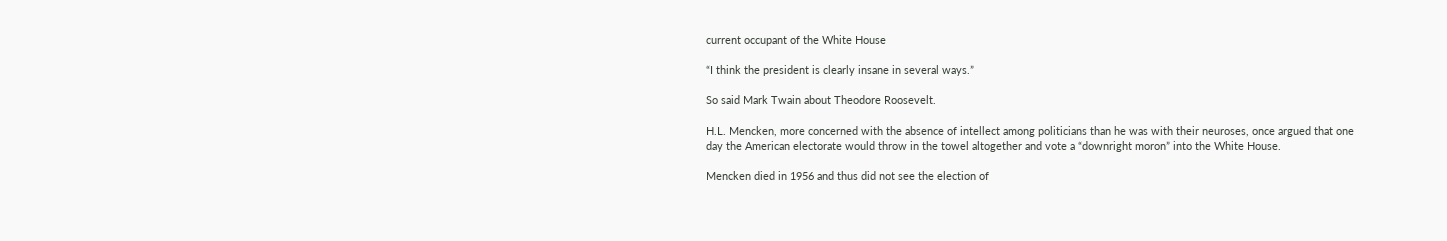current occupant of the White House

“I think the president is clearly insane in several ways.”

So said Mark Twain about Theodore Roosevelt.

H.L. Mencken, more concerned with the absence of intellect among politicians than he was with their neuroses, once argued that one day the American electorate would throw in the towel altogether and vote a “downright moron” into the White House.

Mencken died in 1956 and thus did not see the election of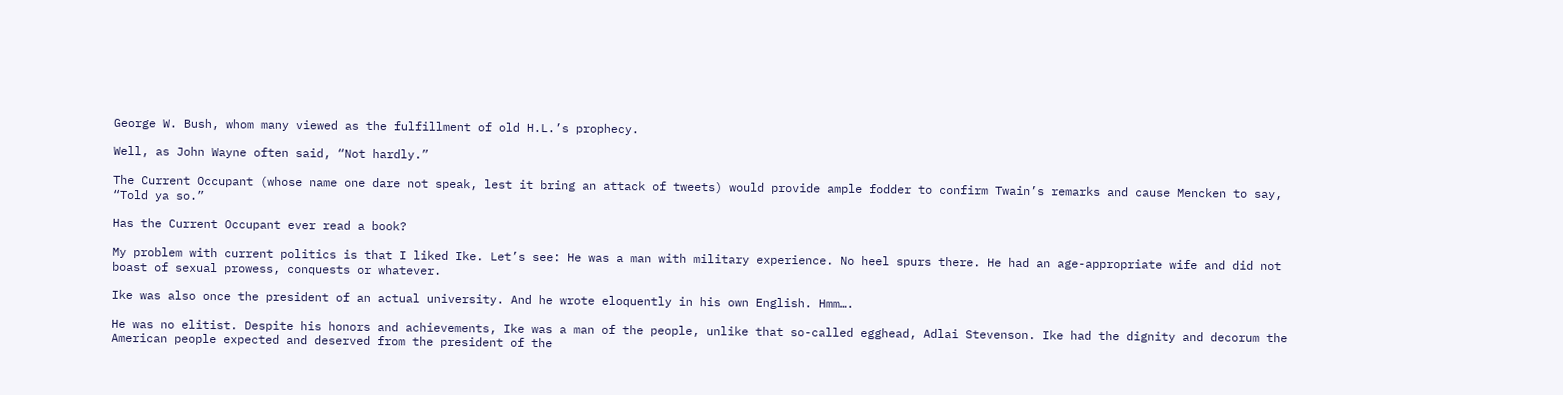George W. Bush, whom many viewed as the fulfillment of old H.L.’s prophecy.

Well, as John Wayne often said, “Not hardly.”

The Current Occupant (whose name one dare not speak, lest it bring an attack of tweets) would provide ample fodder to confirm Twain’s remarks and cause Mencken to say, “Told ya so.”

Has the Current Occupant ever read a book?

My problem with current politics is that I liked Ike. Let’s see: He was a man with military experience. No heel spurs there. He had an age-appropriate wife and did not boast of sexual prowess, conquests or whatever.

Ike was also once the president of an actual university. And he wrote eloquently in his own English. Hmm….

He was no elitist. Despite his honors and achievements, Ike was a man of the people, unlike that so-called egghead, Adlai Stevenson. Ike had the dignity and decorum the American people expected and deserved from the president of the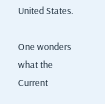United States.

One wonders what the Current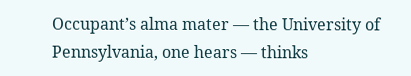Occupant’s alma mater — the University of Pennsylvania, one hears — thinks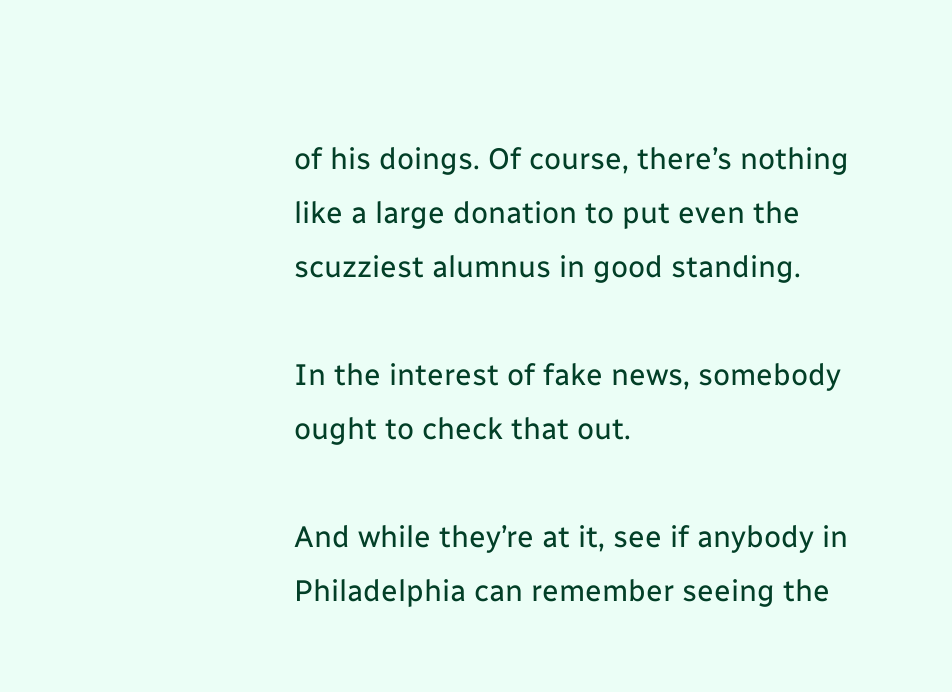of his doings. Of course, there’s nothing like a large donation to put even the scuzziest alumnus in good standing.

In the interest of fake news, somebody ought to check that out.

And while they’re at it, see if anybody in Philadelphia can remember seeing the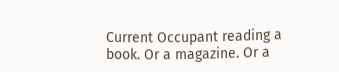Current Occupant reading a book. Or a magazine. Or a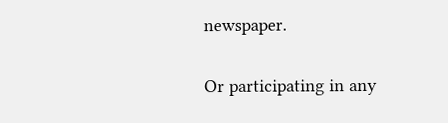newspaper.

Or participating in any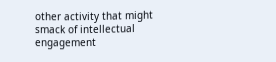other activity that might smack of intellectual engagement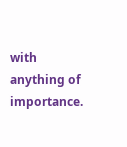with anything of importance.